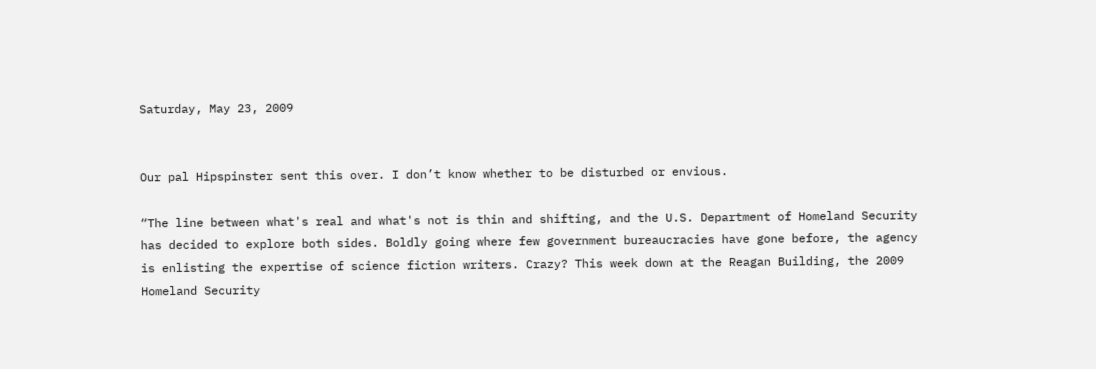Saturday, May 23, 2009


Our pal Hipspinster sent this over. I don’t know whether to be disturbed or envious.

“The line between what's real and what's not is thin and shifting, and the U.S. Department of Homeland Security has decided to explore both sides. Boldly going where few government bureaucracies have gone before, the agency is enlisting the expertise of science fiction writers. Crazy? This week down at the Reagan Building, the 2009 Homeland Security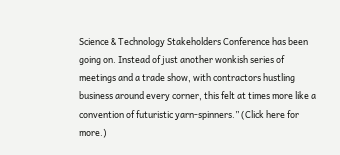Science & Technology Stakeholders Conference has been going on. Instead of just another wonkish series of meetings and a trade show, with contractors hustling business around every corner, this felt at times more like a convention of futuristic yarn-spinners.” (Click here for more.)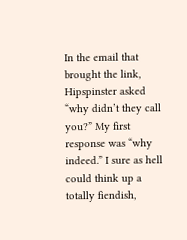In the email that brought the link, Hipspinster asked “why didn’t they call you?” My first response was “why indeed.” I sure as hell could think up a totally fiendish,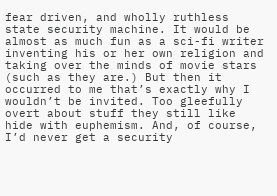fear driven, and wholly ruthless state security machine. It would be almost as much fun as a sci-fi writer inventing his or her own religion and taking over the minds of movie stars (such as they are.) But then it occurred to me that’s exactly why I wouldn’t be invited. Too gleefully overt about stuff they still like hide with euphemism. And, of course, I’d never get a security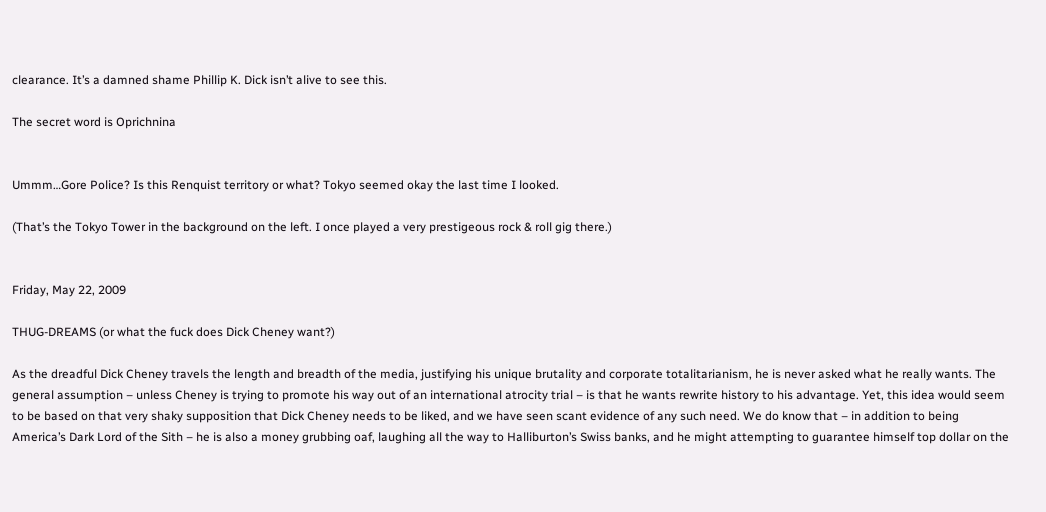clearance. It’s a damned shame Phillip K. Dick isn’t alive to see this.

The secret word is Oprichnina


Ummm…Gore Police? Is this Renquist territory or what? Tokyo seemed okay the last time I looked.

(That’s the Tokyo Tower in the background on the left. I once played a very prestigeous rock & roll gig there.)


Friday, May 22, 2009

THUG-DREAMS (or what the fuck does Dick Cheney want?)

As the dreadful Dick Cheney travels the length and breadth of the media, justifying his unique brutality and corporate totalitarianism, he is never asked what he really wants. The general assumption – unless Cheney is trying to promote his way out of an international atrocity trial – is that he wants rewrite history to his advantage. Yet, this idea would seem to be based on that very shaky supposition that Dick Cheney needs to be liked, and we have seen scant evidence of any such need. We do know that – in addition to being America’s Dark Lord of the Sith – he is also a money grubbing oaf, laughing all the way to Halliburton’s Swiss banks, and he might attempting to guarantee himself top dollar on the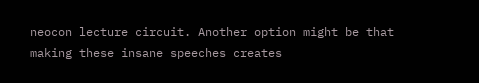neocon lecture circuit. Another option might be that making these insane speeches creates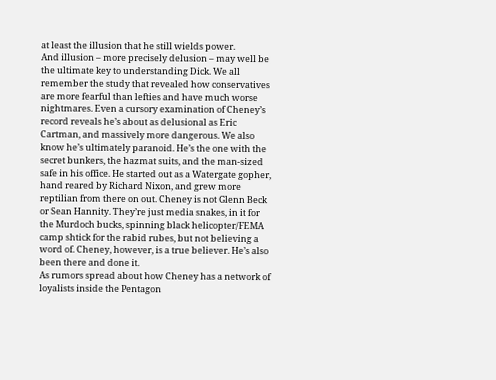at least the illusion that he still wields power.
And illusion – more precisely delusion – may well be the ultimate key to understanding Dick. We all remember the study that revealed how conservatives are more fearful than lefties and have much worse nightmares. Even a cursory examination of Cheney’s record reveals he’s about as delusional as Eric Cartman, and massively more dangerous. We also know he’s ultimately paranoid. He’s the one with the secret bunkers, the hazmat suits, and the man-sized safe in his office. He started out as a Watergate gopher, hand reared by Richard Nixon, and grew more reptilian from there on out. Cheney is not Glenn Beck or Sean Hannity. They’re just media snakes, in it for the Murdoch bucks, spinning black helicopter/FEMA camp shtick for the rabid rubes, but not believing a word of. Cheney, however, is a true believer. He’s also been there and done it.
As rumors spread about how Cheney has a network of loyalists inside the Pentagon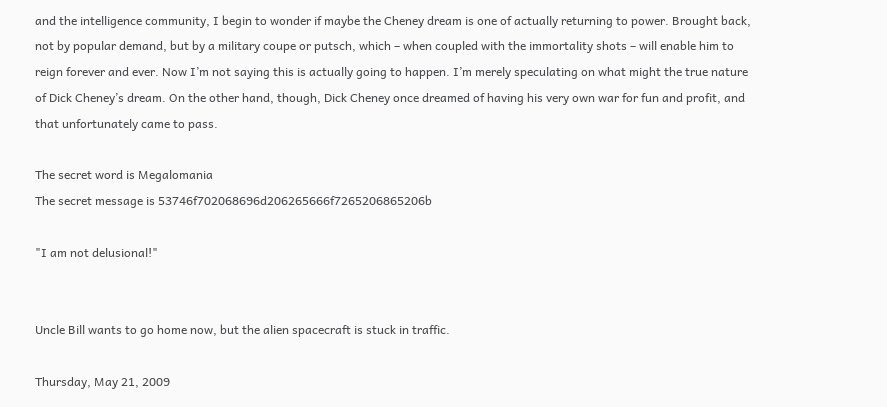and the intelligence community, I begin to wonder if maybe the Cheney dream is one of actually returning to power. Brought back, not by popular demand, but by a military coupe or putsch, which – when coupled with the immortality shots – will enable him to reign forever and ever. Now I’m not saying this is actually going to happen. I’m merely speculating on what might the true nature of Dick Cheney’s dream. On the other hand, though, Dick Cheney once dreamed of having his very own war for fun and profit, and that unfortunately came to pass.

The secret word is Megalomania
The secret message is 53746f702068696d206265666f7265206865206b

"I am not delusional!"


Uncle Bill wants to go home now, but the alien spacecraft is stuck in traffic.

Thursday, May 21, 2009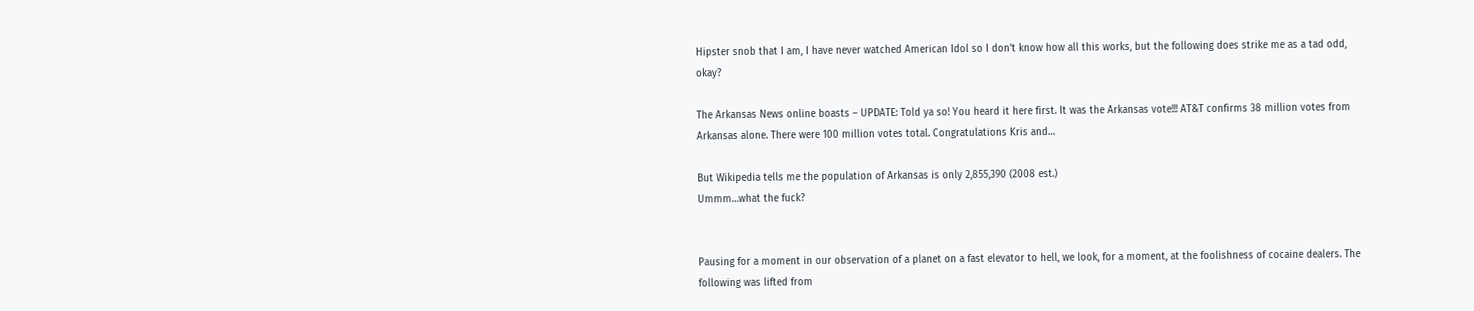Hipster snob that I am, I have never watched American Idol so I don’t know how all this works, but the following does strike me as a tad odd, okay?

The Arkansas News online boasts – UPDATE: Told ya so! You heard it here first. It was the Arkansas vote!!! AT&T confirms 38 million votes from Arkansas alone. There were 100 million votes total. Congratulations Kris and…

But Wikipedia tells me the population of Arkansas is only 2,855,390 (2008 est.)
Ummm…what the fuck?


Pausing for a moment in our observation of a planet on a fast elevator to hell, we look, for a moment, at the foolishness of cocaine dealers. The following was lifted from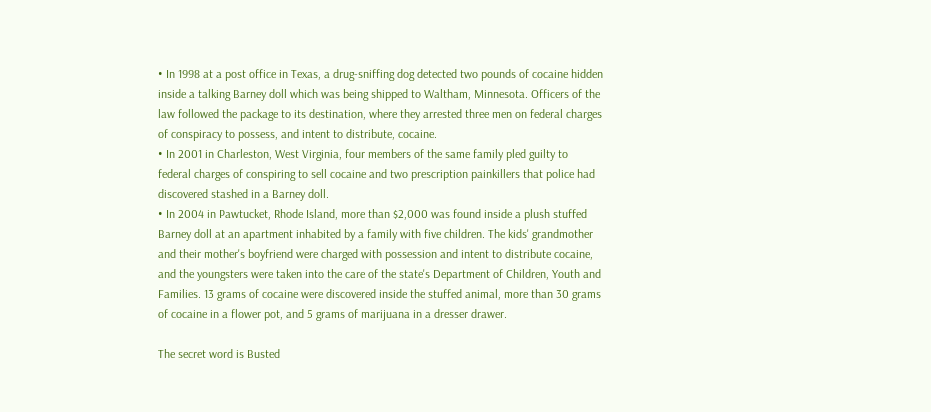• In 1998 at a post office in Texas, a drug-sniffing dog detected two pounds of cocaine hidden inside a talking Barney doll which was being shipped to Waltham, Minnesota. Officers of the law followed the package to its destination, where they arrested three men on federal charges of conspiracy to possess, and intent to distribute, cocaine.
• In 2001 in Charleston, West Virginia, four members of the same family pled guilty to federal charges of conspiring to sell cocaine and two prescription painkillers that police had discovered stashed in a Barney doll.
• In 2004 in Pawtucket, Rhode Island, more than $2,000 was found inside a plush stuffed Barney doll at an apartment inhabited by a family with five children. The kids' grandmother and their mother's boyfriend were charged with possession and intent to distribute cocaine, and the youngsters were taken into the care of the state's Department of Children, Youth and Families. 13 grams of cocaine were discovered inside the stuffed animal, more than 30 grams of cocaine in a flower pot, and 5 grams of marijuana in a dresser drawer.

The secret word is Busted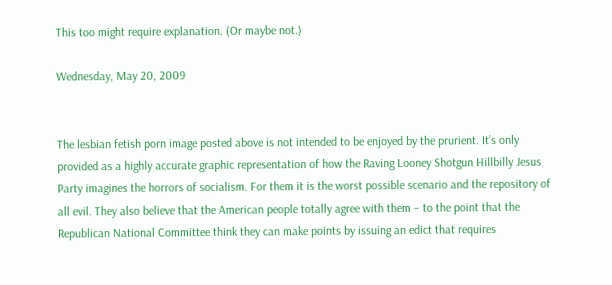This too might require explanation. (Or maybe not.)

Wednesday, May 20, 2009


The lesbian fetish porn image posted above is not intended to be enjoyed by the prurient. It’s only provided as a highly accurate graphic representation of how the Raving Looney Shotgun Hillbilly Jesus Party imagines the horrors of socialism. For them it is the worst possible scenario and the repository of all evil. They also believe that the American people totally agree with them – to the point that the Republican National Committee think they can make points by issuing an edict that requires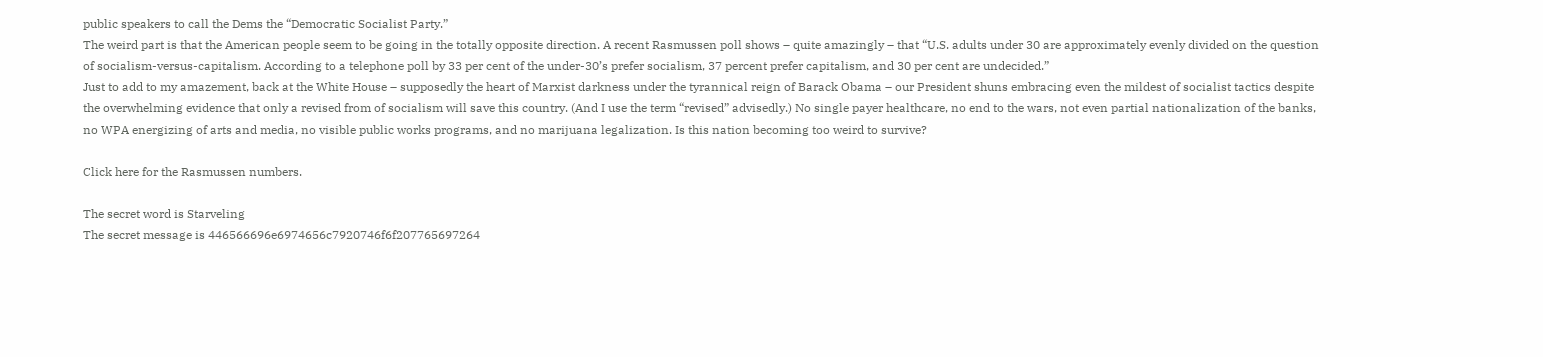public speakers to call the Dems the “Democratic Socialist Party.”
The weird part is that the American people seem to be going in the totally opposite direction. A recent Rasmussen poll shows – quite amazingly – that “U.S. adults under 30 are approximately evenly divided on the question of socialism-versus-capitalism. According to a telephone poll by 33 per cent of the under-30’s prefer socialism, 37 percent prefer capitalism, and 30 per cent are undecided.”
Just to add to my amazement, back at the White House – supposedly the heart of Marxist darkness under the tyrannical reign of Barack Obama – our President shuns embracing even the mildest of socialist tactics despite the overwhelming evidence that only a revised from of socialism will save this country. (And I use the term “revised” advisedly.) No single payer healthcare, no end to the wars, not even partial nationalization of the banks, no WPA energizing of arts and media, no visible public works programs, and no marijuana legalization. Is this nation becoming too weird to survive?

Click here for the Rasmussen numbers.

The secret word is Starveling
The secret message is 446566696e6974656c7920746f6f207765697264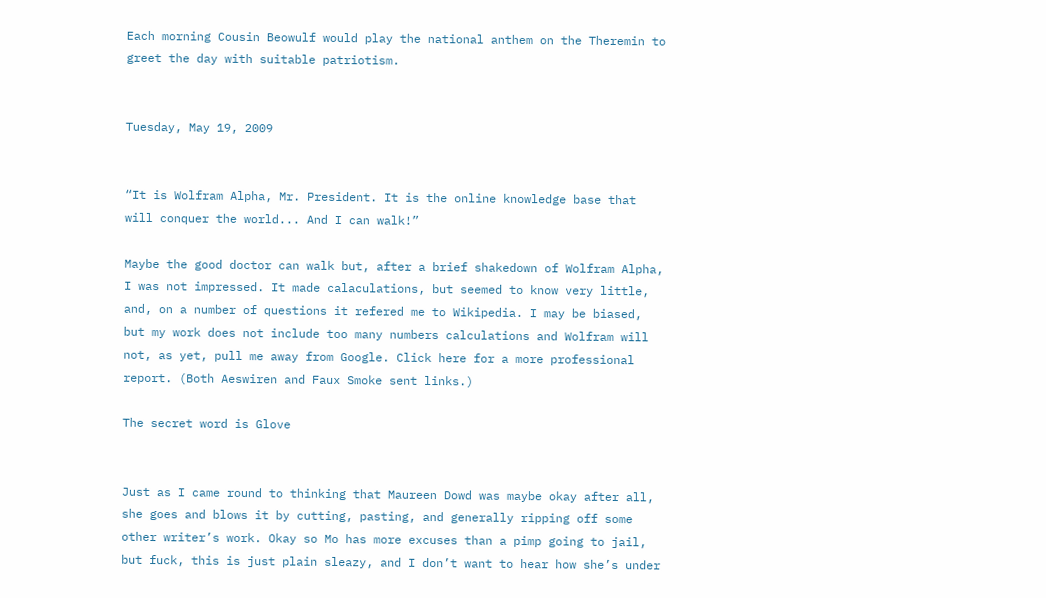Each morning Cousin Beowulf would play the national anthem on the Theremin to greet the day with suitable patriotism.


Tuesday, May 19, 2009


“It is Wolfram Alpha, Mr. President. It is the online knowledge base that will conquer the world... And I can walk!”

Maybe the good doctor can walk but, after a brief shakedown of Wolfram Alpha, I was not impressed. It made calaculations, but seemed to know very little, and, on a number of questions it refered me to Wikipedia. I may be biased, but my work does not include too many numbers calculations and Wolfram will not, as yet, pull me away from Google. Click here for a more professional report. (Both Aeswiren and Faux Smoke sent links.)

The secret word is Glove


Just as I came round to thinking that Maureen Dowd was maybe okay after all, she goes and blows it by cutting, pasting, and generally ripping off some other writer’s work. Okay so Mo has more excuses than a pimp going to jail, but fuck, this is just plain sleazy, and I don’t want to hear how she’s under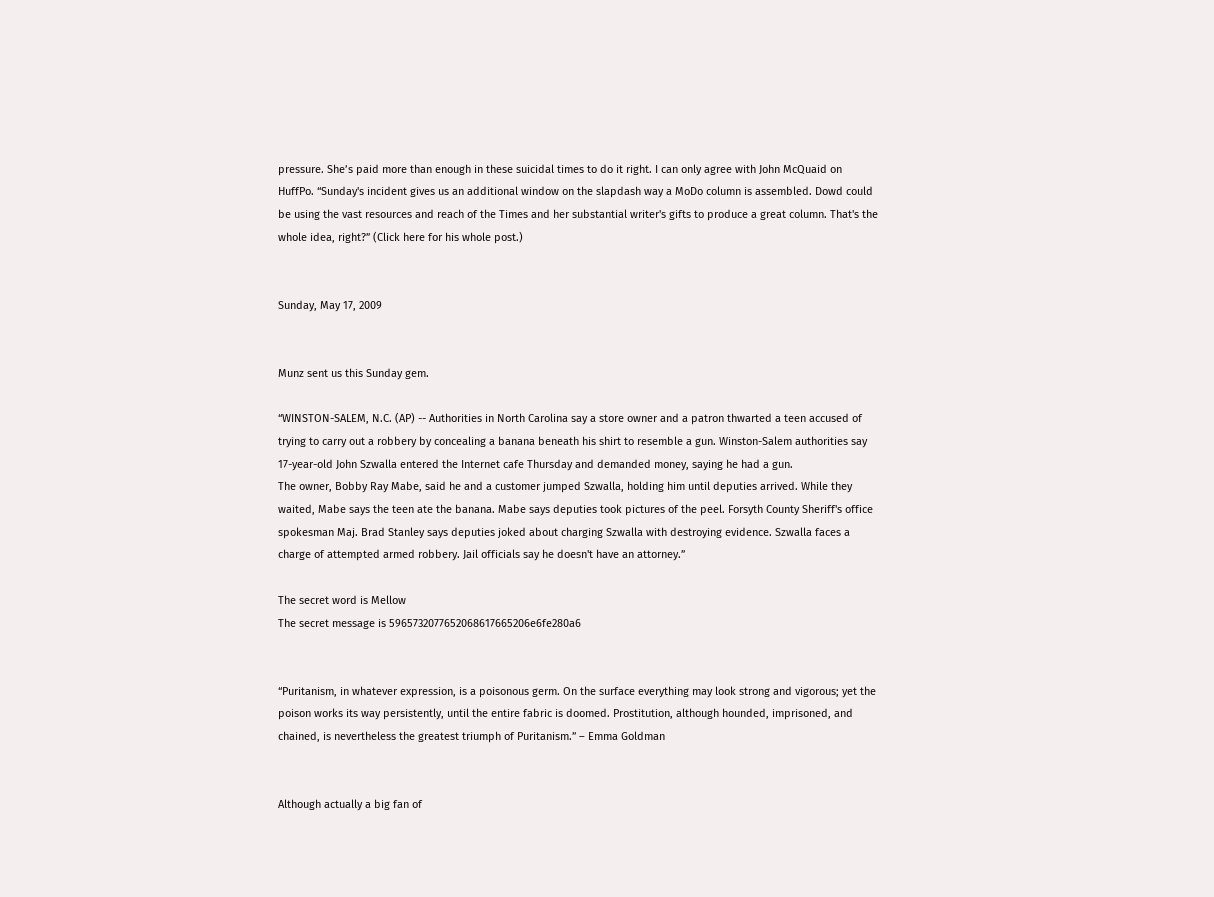pressure. She’s paid more than enough in these suicidal times to do it right. I can only agree with John McQuaid on HuffPo. “Sunday's incident gives us an additional window on the slapdash way a MoDo column is assembled. Dowd could be using the vast resources and reach of the Times and her substantial writer's gifts to produce a great column. That's the whole idea, right?” (Click here for his whole post.)


Sunday, May 17, 2009


Munz sent us this Sunday gem.

“WINSTON-SALEM, N.C. (AP) -- Authorities in North Carolina say a store owner and a patron thwarted a teen accused of trying to carry out a robbery by concealing a banana beneath his shirt to resemble a gun. Winston-Salem authorities say 17-year-old John Szwalla entered the Internet cafe Thursday and demanded money, saying he had a gun.
The owner, Bobby Ray Mabe, said he and a customer jumped Szwalla, holding him until deputies arrived. While they waited, Mabe says the teen ate the banana. Mabe says deputies took pictures of the peel. Forsyth County Sheriff's office spokesman Maj. Brad Stanley says deputies joked about charging Szwalla with destroying evidence. Szwalla faces a charge of attempted armed robbery. Jail officials say he doesn't have an attorney.”

The secret word is Mellow
The secret message is 5965732077652068617665206e6fe280a6


“Puritanism, in whatever expression, is a poisonous germ. On the surface everything may look strong and vigorous; yet the poison works its way persistently, until the entire fabric is doomed. Prostitution, although hounded, imprisoned, and chained, is nevertheless the greatest triumph of Puritanism.” – Emma Goldman


Although actually a big fan of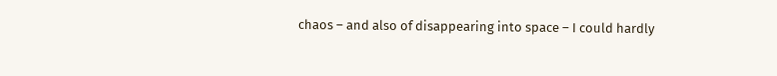chaos – and also of disappearing into space – I could hardly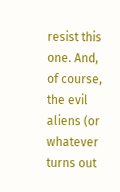resist this one. And, of course, the evil aliens (or whatever turns out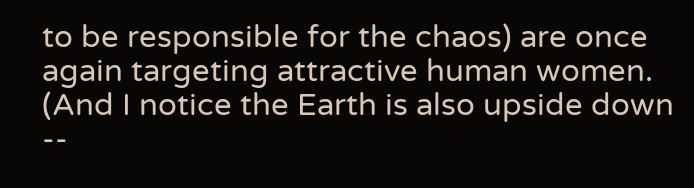to be responsible for the chaos) are once again targeting attractive human women. (And I notice the Earth is also upside down --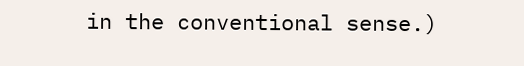in the conventional sense.)